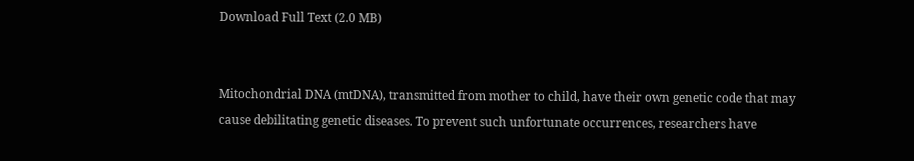Download Full Text (2.0 MB)


Mitochondrial DNA (mtDNA), transmitted from mother to child, have their own genetic code that may cause debilitating genetic diseases. To prevent such unfortunate occurrences, researchers have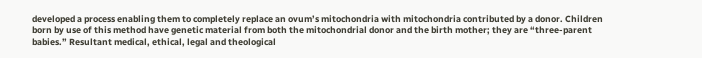developed a process enabling them to completely replace an ovum’s mitochondria with mitochondria contributed by a donor. Children born by use of this method have genetic material from both the mitochondrial donor and the birth mother; they are “three-parent babies.” Resultant medical, ethical, legal and theological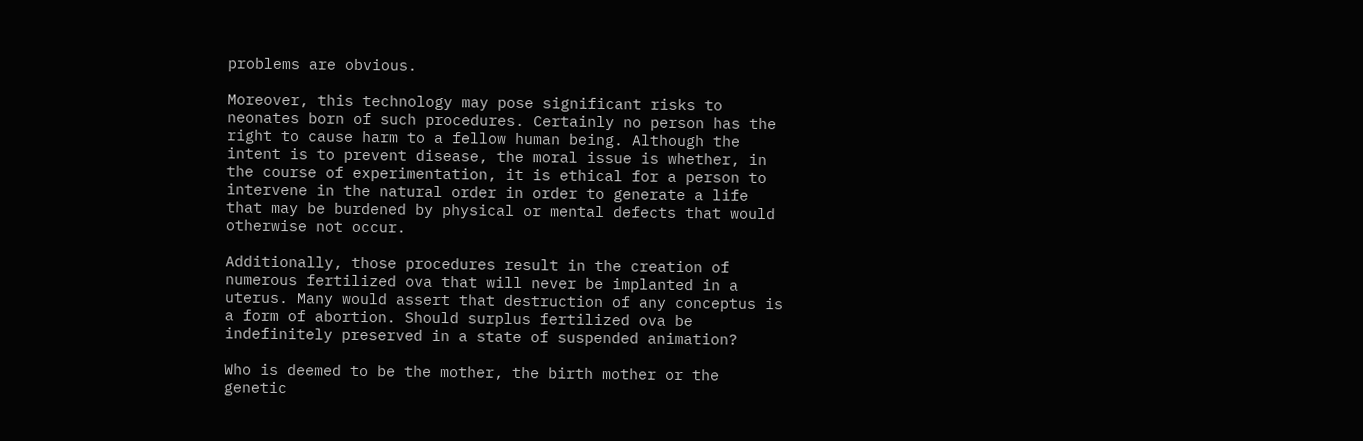problems are obvious.

Moreover, this technology may pose significant risks to neonates born of such procedures. Certainly no person has the right to cause harm to a fellow human being. Although the intent is to prevent disease, the moral issue is whether, in the course of experimentation, it is ethical for a person to intervene in the natural order in order to generate a life that may be burdened by physical or mental defects that would otherwise not occur.

Additionally, those procedures result in the creation of numerous fertilized ova that will never be implanted in a uterus. Many would assert that destruction of any conceptus is a form of abortion. Should surplus fertilized ova be indefinitely preserved in a state of suspended animation?

Who is deemed to be the mother, the birth mother or the genetic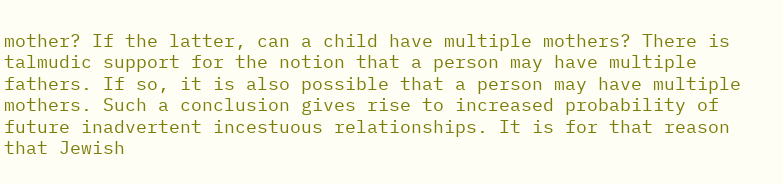mother? If the latter, can a child have multiple mothers? There is talmudic support for the notion that a person may have multiple fathers. If so, it is also possible that a person may have multiple mothers. Such a conclusion gives rise to increased probability of future inadvertent incestuous relationships. It is for that reason that Jewish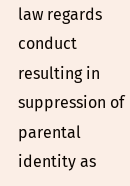law regards conduct resulting in suppression of parental identity as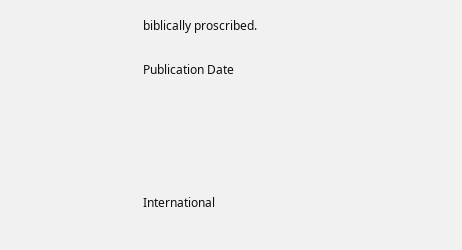biblically proscribed.

Publication Date





International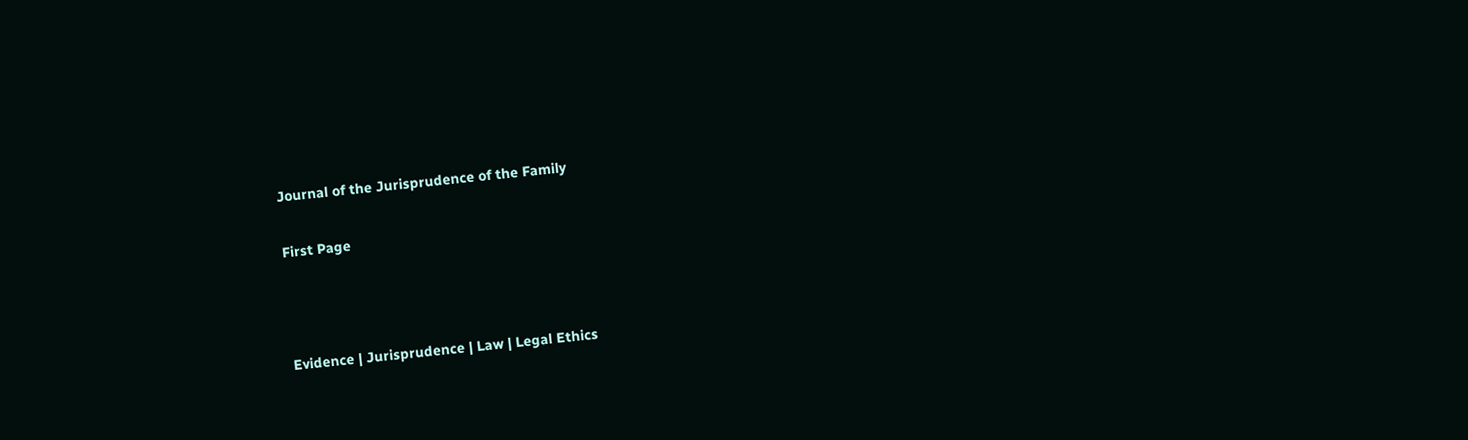Journal of the Jurisprudence of the Family

First Page



Evidence | Jurisprudence | Law | Legal Ethics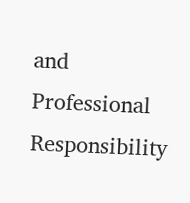and Professional Responsibility